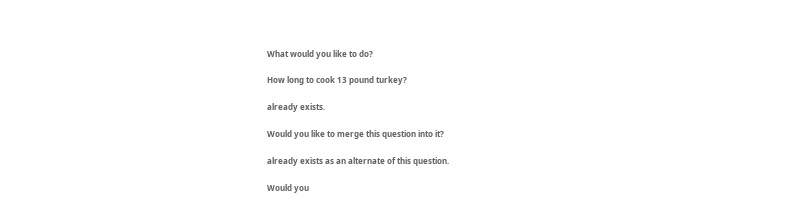What would you like to do?

How long to cook 13 pound turkey?

already exists.

Would you like to merge this question into it?

already exists as an alternate of this question.

Would you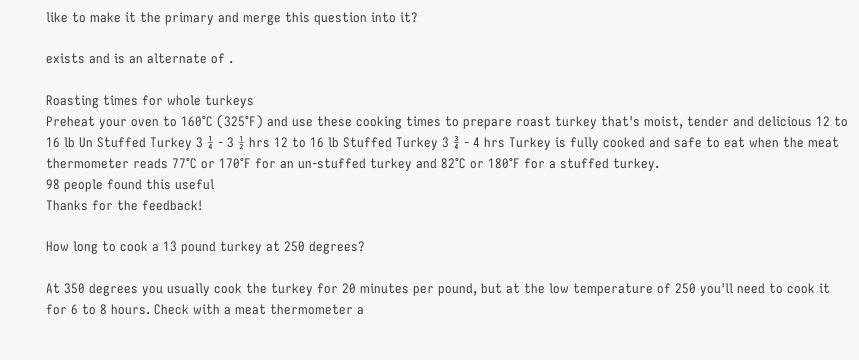like to make it the primary and merge this question into it?

exists and is an alternate of .

Roasting times for whole turkeys
Preheat your oven to 160°C (325°F) and use these cooking times to prepare roast turkey that's moist, tender and delicious 12 to 16 lb Un Stuffed Turkey 3 ¼ - 3 ½ hrs 12 to 16 lb Stuffed Turkey 3 ¾ - 4 hrs Turkey is fully cooked and safe to eat when the meat thermometer reads 77°C or 170°F for an un-stuffed turkey and 82°C or 180°F for a stuffed turkey.
98 people found this useful
Thanks for the feedback!

How long to cook a 13 pound turkey at 250 degrees?

At 350 degrees you usually cook the turkey for 20 minutes per pound, but at the low temperature of 250 you'll need to cook it for 6 to 8 hours. Check with a meat thermometer a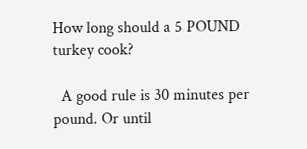How long should a 5 POUND turkey cook?

  A good rule is 30 minutes per pound. Or until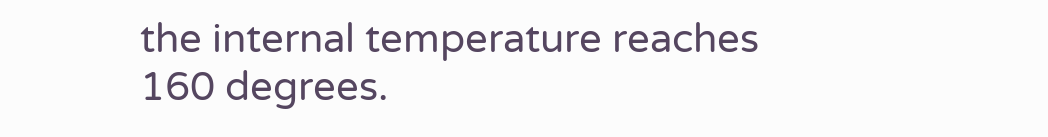the internal temperature reaches 160 degrees.